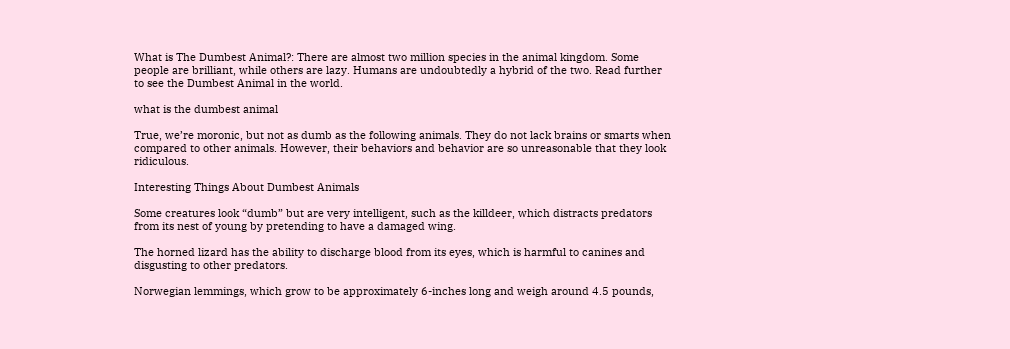What is The Dumbest Animal?: There are almost two million species in the animal kingdom. Some people are brilliant, while others are lazy. Humans are undoubtedly a hybrid of the two. Read further to see the Dumbest Animal in the world.

what is the dumbest animal

True, we’re moronic, but not as dumb as the following animals. They do not lack brains or smarts when compared to other animals. However, their behaviors and behavior are so unreasonable that they look ridiculous.

Interesting Things About Dumbest Animals

Some creatures look “dumb” but are very intelligent, such as the killdeer, which distracts predators from its nest of young by pretending to have a damaged wing.

The horned lizard has the ability to discharge blood from its eyes, which is harmful to canines and disgusting to other predators.

Norwegian lemmings, which grow to be approximately 6-inches long and weigh around 4.5 pounds,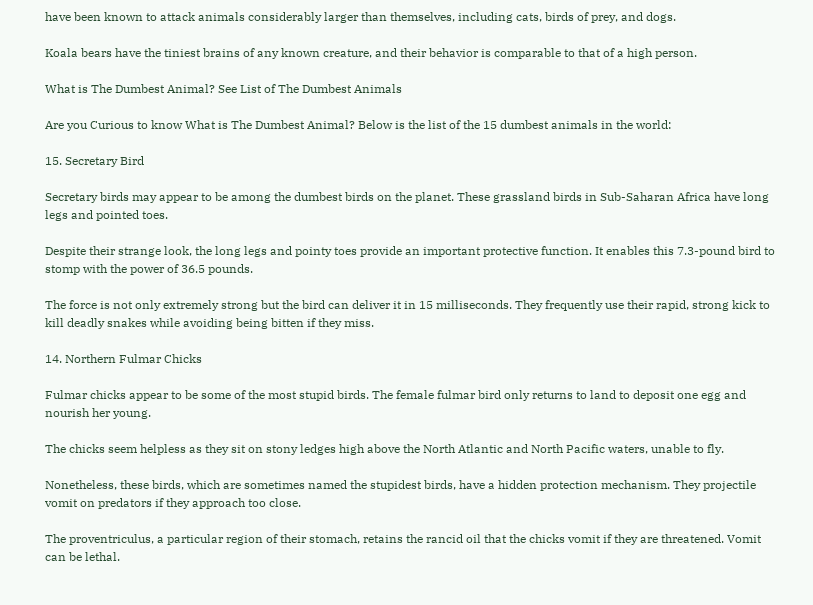have been known to attack animals considerably larger than themselves, including cats, birds of prey, and dogs.

Koala bears have the tiniest brains of any known creature, and their behavior is comparable to that of a high person.

What is The Dumbest Animal? See List of The Dumbest Animals

Are you Curious to know What is The Dumbest Animal? Below is the list of the 15 dumbest animals in the world:

15. Secretary Bird

Secretary birds may appear to be among the dumbest birds on the planet. These grassland birds in Sub-Saharan Africa have long legs and pointed toes.

Despite their strange look, the long legs and pointy toes provide an important protective function. It enables this 7.3-pound bird to stomp with the power of 36.5 pounds.

The force is not only extremely strong but the bird can deliver it in 15 milliseconds. They frequently use their rapid, strong kick to kill deadly snakes while avoiding being bitten if they miss.

14. Northern Fulmar Chicks

Fulmar chicks appear to be some of the most stupid birds. The female fulmar bird only returns to land to deposit one egg and nourish her young.

The chicks seem helpless as they sit on stony ledges high above the North Atlantic and North Pacific waters, unable to fly.

Nonetheless, these birds, which are sometimes named the stupidest birds, have a hidden protection mechanism. They projectile vomit on predators if they approach too close.

The proventriculus, a particular region of their stomach, retains the rancid oil that the chicks vomit if they are threatened. Vomit can be lethal.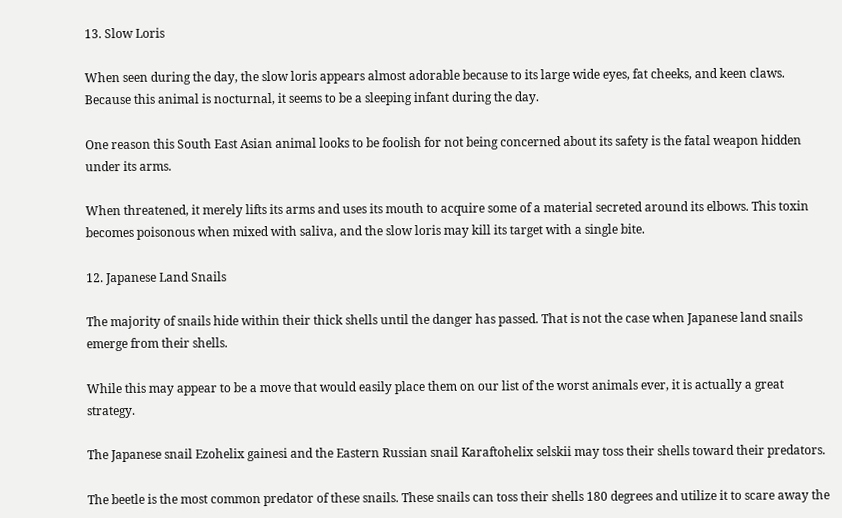13. Slow Loris

When seen during the day, the slow loris appears almost adorable because to its large wide eyes, fat cheeks, and keen claws. Because this animal is nocturnal, it seems to be a sleeping infant during the day.

One reason this South East Asian animal looks to be foolish for not being concerned about its safety is the fatal weapon hidden under its arms.

When threatened, it merely lifts its arms and uses its mouth to acquire some of a material secreted around its elbows. This toxin becomes poisonous when mixed with saliva, and the slow loris may kill its target with a single bite.

12. Japanese Land Snails

The majority of snails hide within their thick shells until the danger has passed. That is not the case when Japanese land snails emerge from their shells.

While this may appear to be a move that would easily place them on our list of the worst animals ever, it is actually a great strategy.

The Japanese snail Ezohelix gainesi and the Eastern Russian snail Karaftohelix selskii may toss their shells toward their predators.

The beetle is the most common predator of these snails. These snails can toss their shells 180 degrees and utilize it to scare away the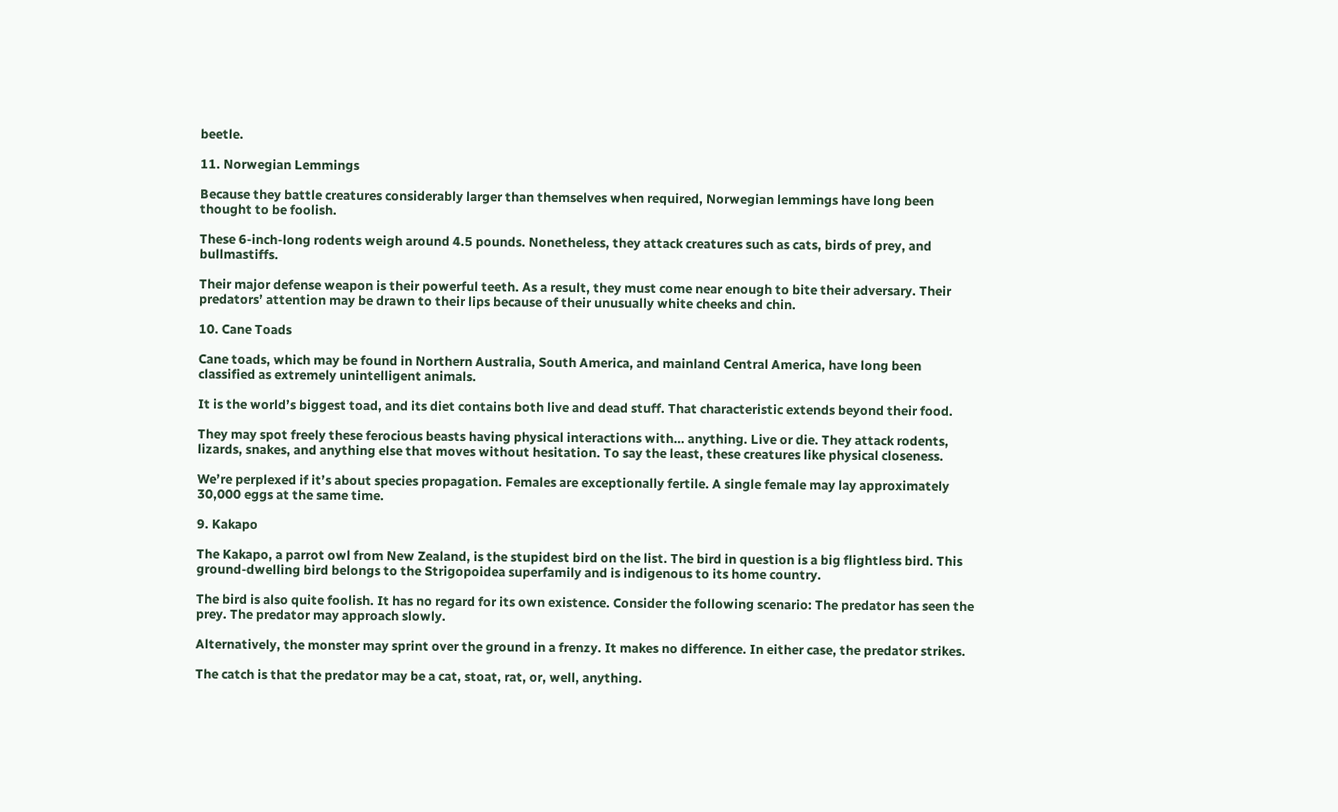beetle.

11. Norwegian Lemmings

Because they battle creatures considerably larger than themselves when required, Norwegian lemmings have long been thought to be foolish.

These 6-inch-long rodents weigh around 4.5 pounds. Nonetheless, they attack creatures such as cats, birds of prey, and bullmastiffs.

Their major defense weapon is their powerful teeth. As a result, they must come near enough to bite their adversary. Their predators’ attention may be drawn to their lips because of their unusually white cheeks and chin.

10. Cane Toads

Cane toads, which may be found in Northern Australia, South America, and mainland Central America, have long been classified as extremely unintelligent animals.

It is the world’s biggest toad, and its diet contains both live and dead stuff. That characteristic extends beyond their food.

They may spot freely these ferocious beasts having physical interactions with… anything. Live or die. They attack rodents, lizards, snakes, and anything else that moves without hesitation. To say the least, these creatures like physical closeness.

We’re perplexed if it’s about species propagation. Females are exceptionally fertile. A single female may lay approximately 30,000 eggs at the same time.

9. Kakapo

The Kakapo, a parrot owl from New Zealand, is the stupidest bird on the list. The bird in question is a big flightless bird. This ground-dwelling bird belongs to the Strigopoidea superfamily and is indigenous to its home country.

The bird is also quite foolish. It has no regard for its own existence. Consider the following scenario: The predator has seen the prey. The predator may approach slowly.

Alternatively, the monster may sprint over the ground in a frenzy. It makes no difference. In either case, the predator strikes.

The catch is that the predator may be a cat, stoat, rat, or, well, anything.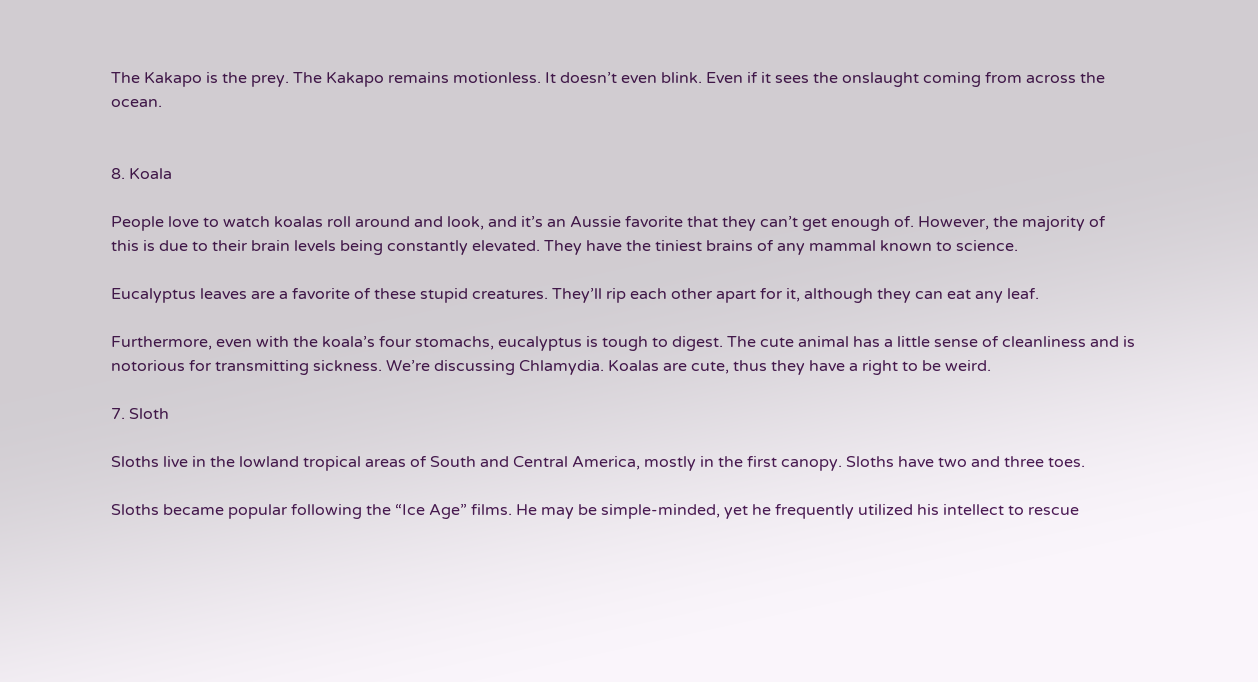The Kakapo is the prey. The Kakapo remains motionless. It doesn’t even blink. Even if it sees the onslaught coming from across the ocean.


8. Koala

People love to watch koalas roll around and look, and it’s an Aussie favorite that they can’t get enough of. However, the majority of this is due to their brain levels being constantly elevated. They have the tiniest brains of any mammal known to science.

Eucalyptus leaves are a favorite of these stupid creatures. They’ll rip each other apart for it, although they can eat any leaf.

Furthermore, even with the koala’s four stomachs, eucalyptus is tough to digest. The cute animal has a little sense of cleanliness and is notorious for transmitting sickness. We’re discussing Chlamydia. Koalas are cute, thus they have a right to be weird.

7. Sloth

Sloths live in the lowland tropical areas of South and Central America, mostly in the first canopy. Sloths have two and three toes.

Sloths became popular following the “Ice Age” films. He may be simple-minded, yet he frequently utilized his intellect to rescue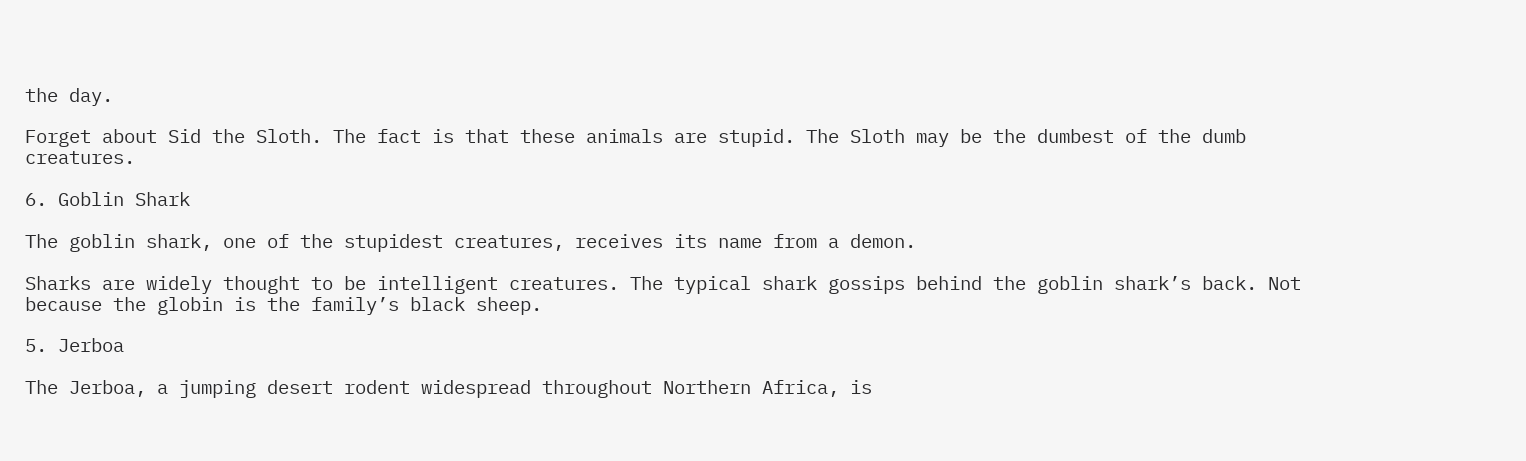the day.

Forget about Sid the Sloth. The fact is that these animals are stupid. The Sloth may be the dumbest of the dumb creatures.

6. Goblin Shark

The goblin shark, one of the stupidest creatures, receives its name from a demon.

Sharks are widely thought to be intelligent creatures. The typical shark gossips behind the goblin shark’s back. Not because the globin is the family’s black sheep.

5. Jerboa

The Jerboa, a jumping desert rodent widespread throughout Northern Africa, is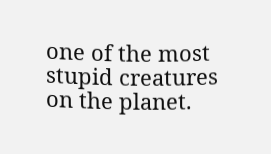one of the most stupid creatures on the planet.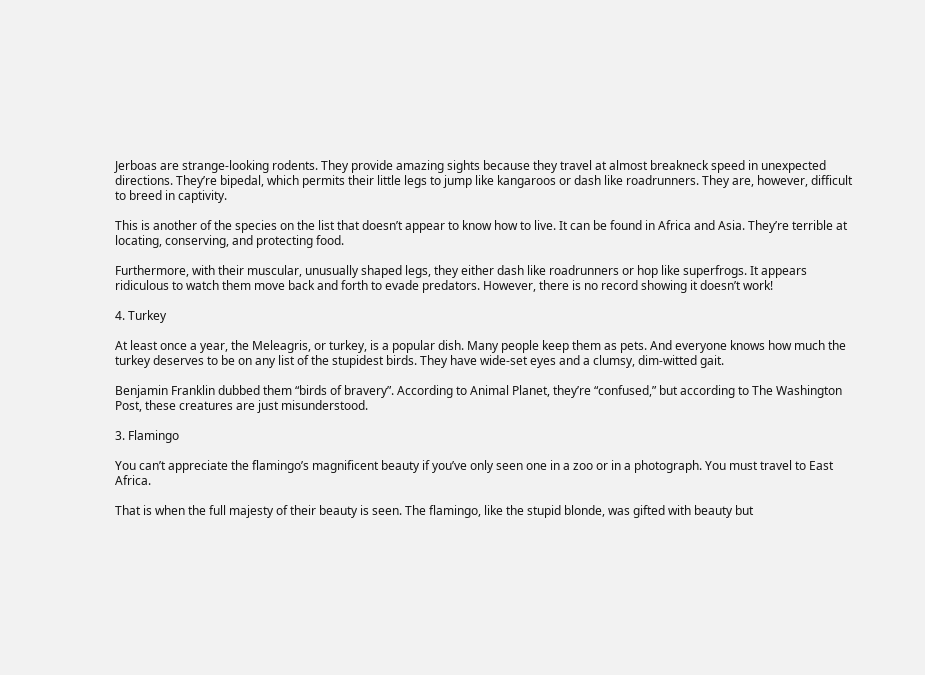Jerboas are strange-looking rodents. They provide amazing sights because they travel at almost breakneck speed in unexpected directions. They’re bipedal, which permits their little legs to jump like kangaroos or dash like roadrunners. They are, however, difficult to breed in captivity.

This is another of the species on the list that doesn’t appear to know how to live. It can be found in Africa and Asia. They’re terrible at locating, conserving, and protecting food.

Furthermore, with their muscular, unusually shaped legs, they either dash like roadrunners or hop like superfrogs. It appears ridiculous to watch them move back and forth to evade predators. However, there is no record showing it doesn’t work!

4. Turkey

At least once a year, the Meleagris, or turkey, is a popular dish. Many people keep them as pets. And everyone knows how much the turkey deserves to be on any list of the stupidest birds. They have wide-set eyes and a clumsy, dim-witted gait.

Benjamin Franklin dubbed them “birds of bravery”. According to Animal Planet, they’re “confused,” but according to The Washington Post, these creatures are just misunderstood.

3. Flamingo

You can’t appreciate the flamingo’s magnificent beauty if you’ve only seen one in a zoo or in a photograph. You must travel to East Africa.

That is when the full majesty of their beauty is seen. The flamingo, like the stupid blonde, was gifted with beauty but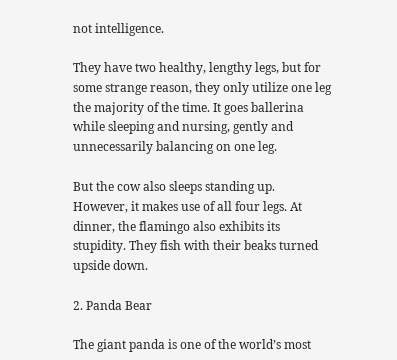not intelligence.

They have two healthy, lengthy legs, but for some strange reason, they only utilize one leg the majority of the time. It goes ballerina while sleeping and nursing, gently and unnecessarily balancing on one leg.

But the cow also sleeps standing up. However, it makes use of all four legs. At dinner, the flamingo also exhibits its stupidity. They fish with their beaks turned upside down.

2. Panda Bear

The giant panda is one of the world’s most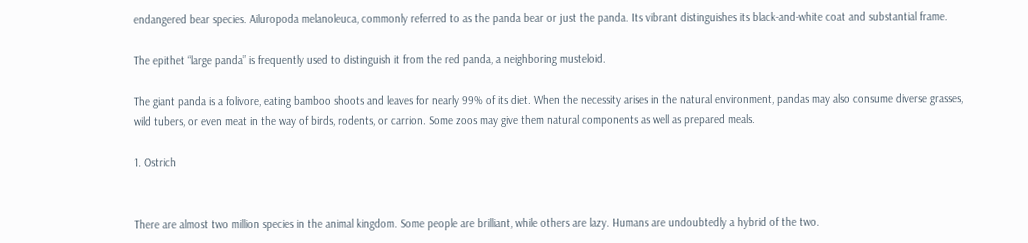endangered bear species. Ailuropoda melanoleuca, commonly referred to as the panda bear or just the panda. Its vibrant distinguishes its black-and-white coat and substantial frame.

The epithet “large panda” is frequently used to distinguish it from the red panda, a neighboring musteloid.

The giant panda is a folivore, eating bamboo shoots and leaves for nearly 99% of its diet. When the necessity arises in the natural environment, pandas may also consume diverse grasses, wild tubers, or even meat in the way of birds, rodents, or carrion. Some zoos may give them natural components as well as prepared meals.

1. Ostrich


There are almost two million species in the animal kingdom. Some people are brilliant, while others are lazy. Humans are undoubtedly a hybrid of the two.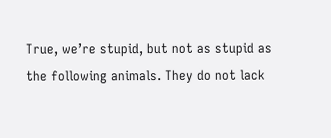True, we’re stupid, but not as stupid as the following animals. They do not lack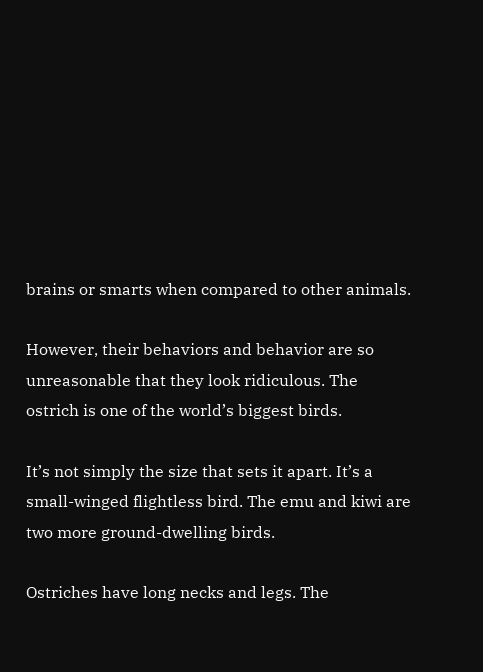brains or smarts when compared to other animals.

However, their behaviors and behavior are so unreasonable that they look ridiculous. The ostrich is one of the world’s biggest birds.

It’s not simply the size that sets it apart. It’s a small-winged flightless bird. The emu and kiwi are two more ground-dwelling birds.

Ostriches have long necks and legs. The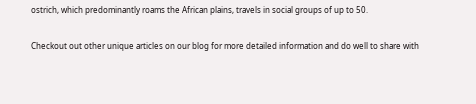ostrich, which predominantly roams the African plains, travels in social groups of up to 50.

Checkout out other unique articles on our blog for more detailed information and do well to share with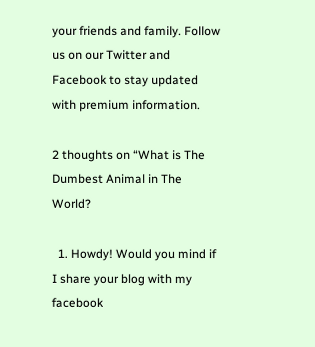your friends and family. Follow us on our Twitter and Facebook to stay updated with premium information.

2 thoughts on “What is The Dumbest Animal in The World?

  1. Howdy! Would you mind if I share your blog with my facebook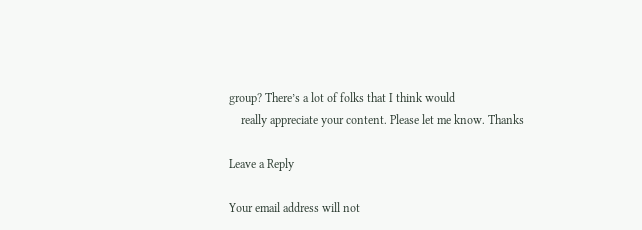group? There’s a lot of folks that I think would
    really appreciate your content. Please let me know. Thanks

Leave a Reply

Your email address will not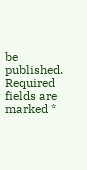be published. Required fields are marked *